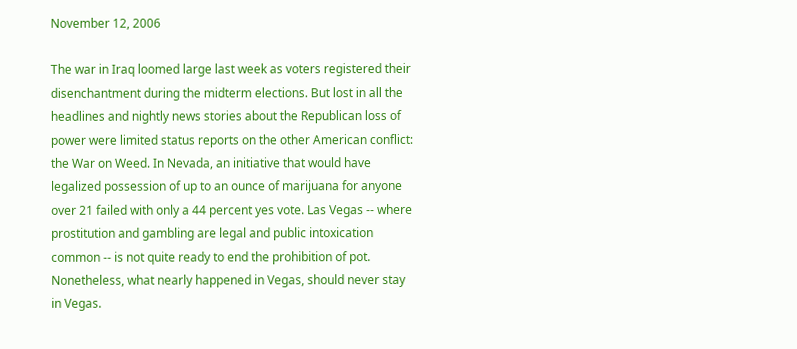November 12, 2006

The war in Iraq loomed large last week as voters registered their disenchantment during the midterm elections. But lost in all the headlines and nightly news stories about the Republican loss of power were limited status reports on the other American conflict: the War on Weed. In Nevada, an initiative that would have legalized possession of up to an ounce of marijuana for anyone over 21 failed with only a 44 percent yes vote. Las Vegas -- where prostitution and gambling are legal and public intoxication common -- is not quite ready to end the prohibition of pot.
Nonetheless, what nearly happened in Vegas, should never stay in Vegas.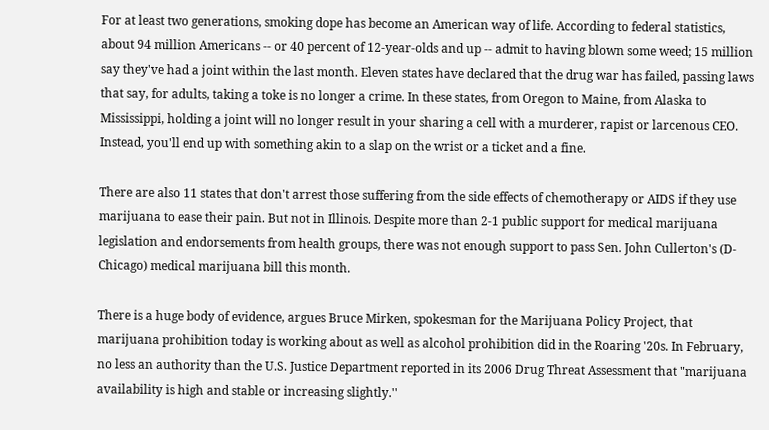For at least two generations, smoking dope has become an American way of life. According to federal statistics, about 94 million Americans -- or 40 percent of 12-year-olds and up -- admit to having blown some weed; 15 million say they've had a joint within the last month. Eleven states have declared that the drug war has failed, passing laws that say, for adults, taking a toke is no longer a crime. In these states, from Oregon to Maine, from Alaska to Mississippi, holding a joint will no longer result in your sharing a cell with a murderer, rapist or larcenous CEO. Instead, you'll end up with something akin to a slap on the wrist or a ticket and a fine.

There are also 11 states that don't arrest those suffering from the side effects of chemotherapy or AIDS if they use marijuana to ease their pain. But not in Illinois. Despite more than 2-1 public support for medical marijuana legislation and endorsements from health groups, there was not enough support to pass Sen. John Cullerton's (D-Chicago) medical marijuana bill this month.

There is a huge body of evidence, argues Bruce Mirken, spokesman for the Marijuana Policy Project, that marijuana prohibition today is working about as well as alcohol prohibition did in the Roaring '20s. In February, no less an authority than the U.S. Justice Department reported in its 2006 Drug Threat Assessment that "marijuana availability is high and stable or increasing slightly.''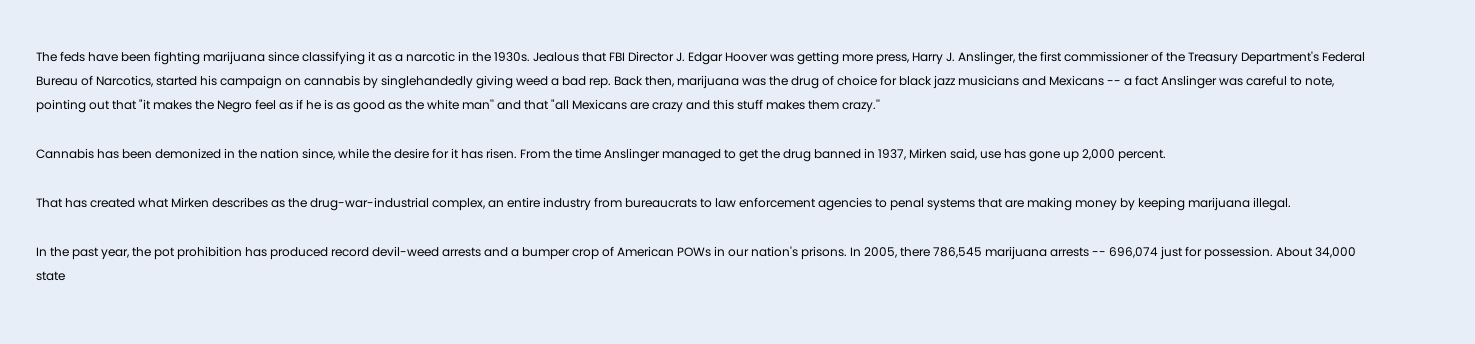The feds have been fighting marijuana since classifying it as a narcotic in the 1930s. Jealous that FBI Director J. Edgar Hoover was getting more press, Harry J. Anslinger, the first commissioner of the Treasury Department's Federal Bureau of Narcotics, started his campaign on cannabis by singlehandedly giving weed a bad rep. Back then, marijuana was the drug of choice for black jazz musicians and Mexicans -- a fact Anslinger was careful to note, pointing out that "it makes the Negro feel as if he is as good as the white man'' and that "all Mexicans are crazy and this stuff makes them crazy.''

Cannabis has been demonized in the nation since, while the desire for it has risen. From the time Anslinger managed to get the drug banned in 1937, Mirken said, use has gone up 2,000 percent.

That has created what Mirken describes as the drug-war-industrial complex, an entire industry from bureaucrats to law enforcement agencies to penal systems that are making money by keeping marijuana illegal.

In the past year, the pot prohibition has produced record devil-weed arrests and a bumper crop of American POWs in our nation's prisons. In 2005, there 786,545 marijuana arrests -- 696,074 just for possession. About 34,000 state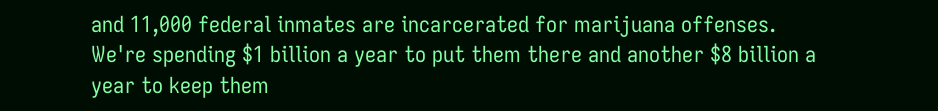and 11,000 federal inmates are incarcerated for marijuana offenses. We're spending $1 billion a year to put them there and another $8 billion a year to keep them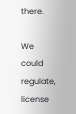there.

We could regulate, license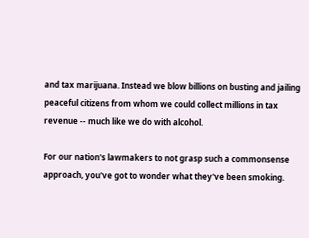and tax marijuana. Instead we blow billions on busting and jailing peaceful citizens from whom we could collect millions in tax revenue -- much like we do with alcohol.

For our nation's lawmakers to not grasp such a commonsense approach, you've got to wonder what they've been smoking.